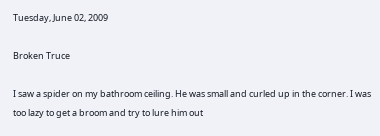Tuesday, June 02, 2009

Broken Truce

I saw a spider on my bathroom ceiling. He was small and curled up in the corner. I was too lazy to get a broom and try to lure him out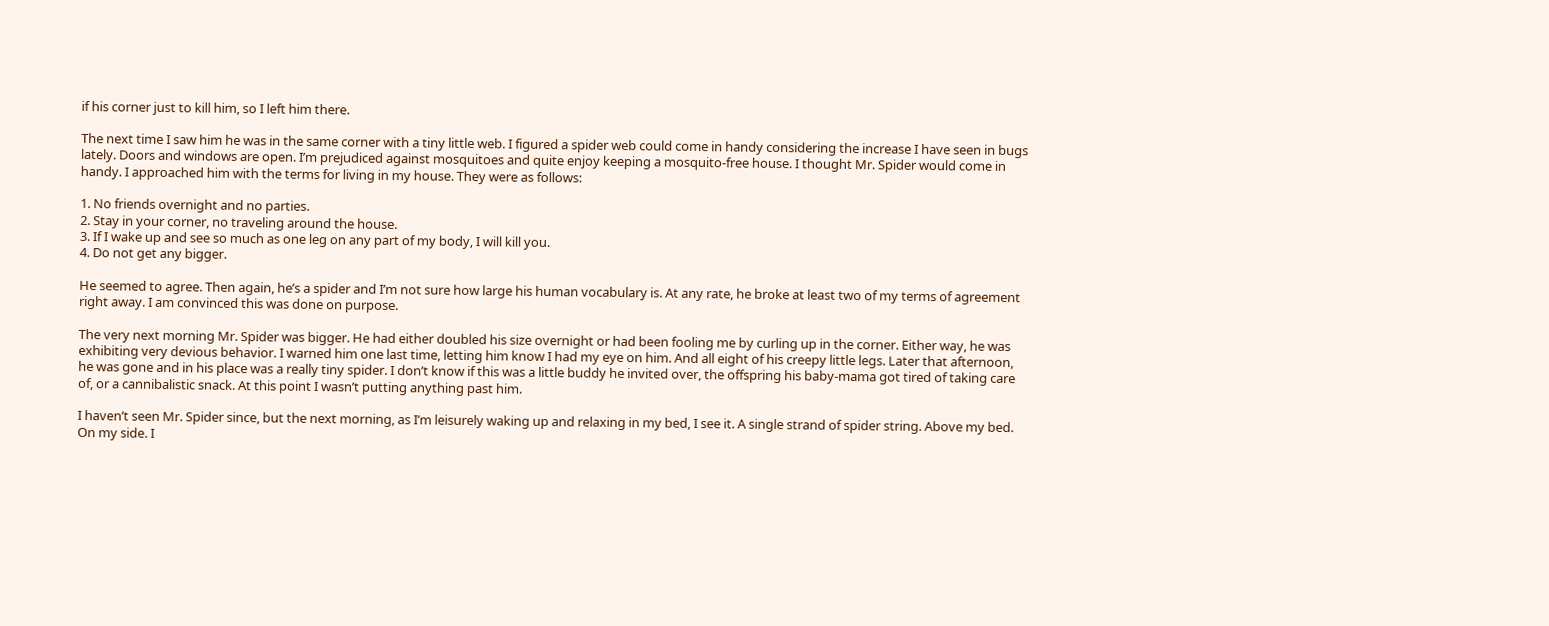if his corner just to kill him, so I left him there.

The next time I saw him he was in the same corner with a tiny little web. I figured a spider web could come in handy considering the increase I have seen in bugs lately. Doors and windows are open. I’m prejudiced against mosquitoes and quite enjoy keeping a mosquito-free house. I thought Mr. Spider would come in handy. I approached him with the terms for living in my house. They were as follows:

1. No friends overnight and no parties.
2. Stay in your corner, no traveling around the house.
3. If I wake up and see so much as one leg on any part of my body, I will kill you.
4. Do not get any bigger.

He seemed to agree. Then again, he’s a spider and I’m not sure how large his human vocabulary is. At any rate, he broke at least two of my terms of agreement right away. I am convinced this was done on purpose.

The very next morning Mr. Spider was bigger. He had either doubled his size overnight or had been fooling me by curling up in the corner. Either way, he was exhibiting very devious behavior. I warned him one last time, letting him know I had my eye on him. And all eight of his creepy little legs. Later that afternoon, he was gone and in his place was a really tiny spider. I don’t know if this was a little buddy he invited over, the offspring his baby-mama got tired of taking care of, or a cannibalistic snack. At this point I wasn’t putting anything past him.

I haven’t seen Mr. Spider since, but the next morning, as I’m leisurely waking up and relaxing in my bed, I see it. A single strand of spider string. Above my bed. On my side. I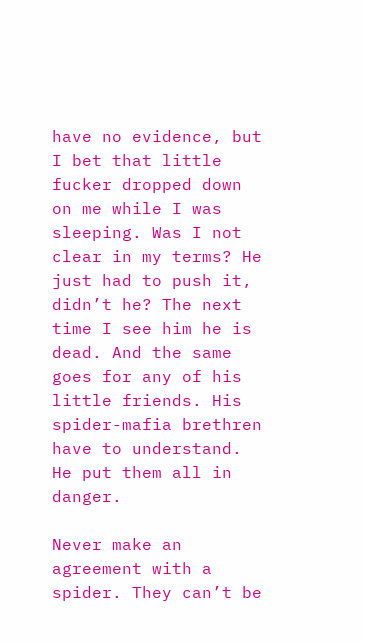have no evidence, but I bet that little fucker dropped down on me while I was sleeping. Was I not clear in my terms? He just had to push it, didn’t he? The next time I see him he is dead. And the same goes for any of his little friends. His spider-mafia brethren have to understand. He put them all in danger.

Never make an agreement with a spider. They can’t be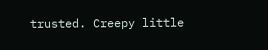trusted. Creepy little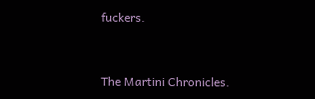fuckers.


The Martini Chronicles.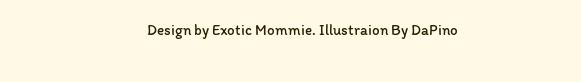Design by Exotic Mommie. Illustraion By DaPino